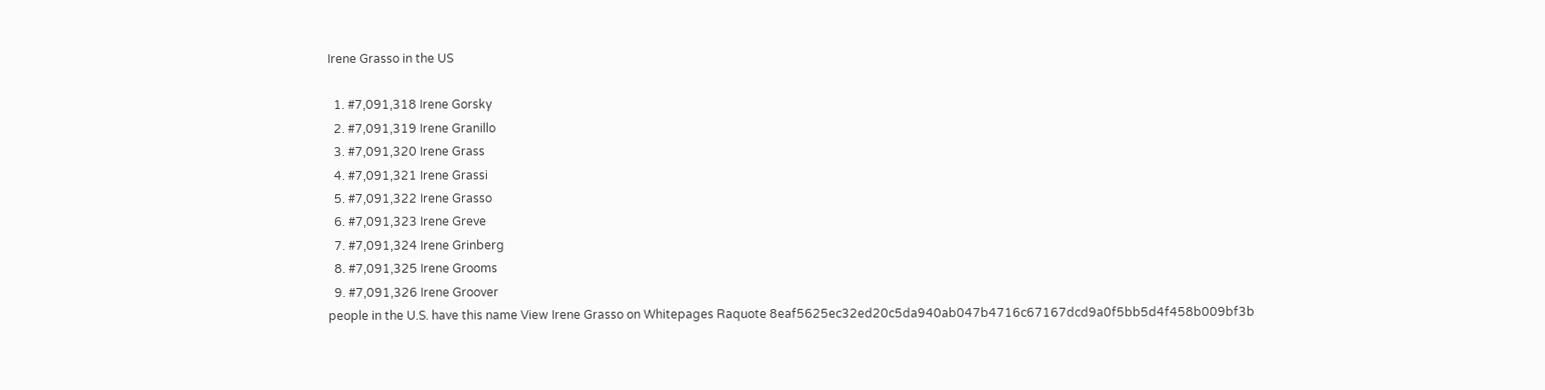Irene Grasso in the US

  1. #7,091,318 Irene Gorsky
  2. #7,091,319 Irene Granillo
  3. #7,091,320 Irene Grass
  4. #7,091,321 Irene Grassi
  5. #7,091,322 Irene Grasso
  6. #7,091,323 Irene Greve
  7. #7,091,324 Irene Grinberg
  8. #7,091,325 Irene Grooms
  9. #7,091,326 Irene Groover
people in the U.S. have this name View Irene Grasso on Whitepages Raquote 8eaf5625ec32ed20c5da940ab047b4716c67167dcd9a0f5bb5d4f458b009bf3b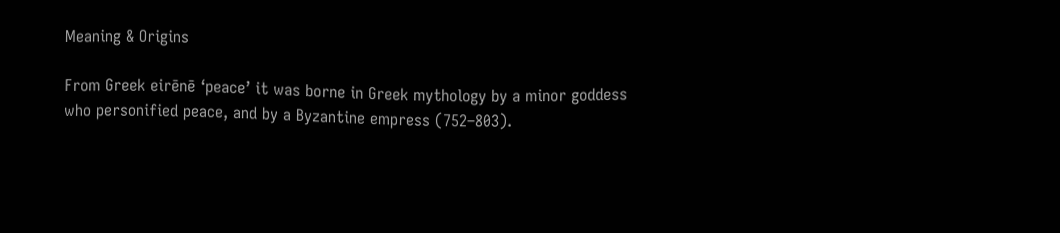Meaning & Origins

From Greek eirēnē ‘peace’ it was borne in Greek mythology by a minor goddess who personified peace, and by a Byzantine empress (752–803).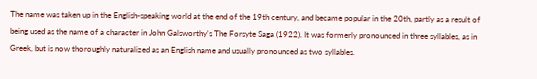The name was taken up in the English-speaking world at the end of the 19th century, and became popular in the 20th, partly as a result of being used as the name of a character in John Galsworthy's The Forsyte Saga (1922). It was formerly pronounced in three syllables, as in Greek, but is now thoroughly naturalized as an English name and usually pronounced as two syllables.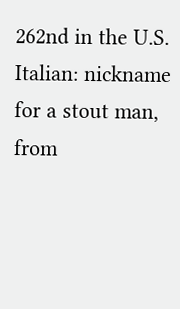262nd in the U.S.
Italian: nickname for a stout man, from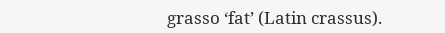grasso ‘fat’ (Latin crassus).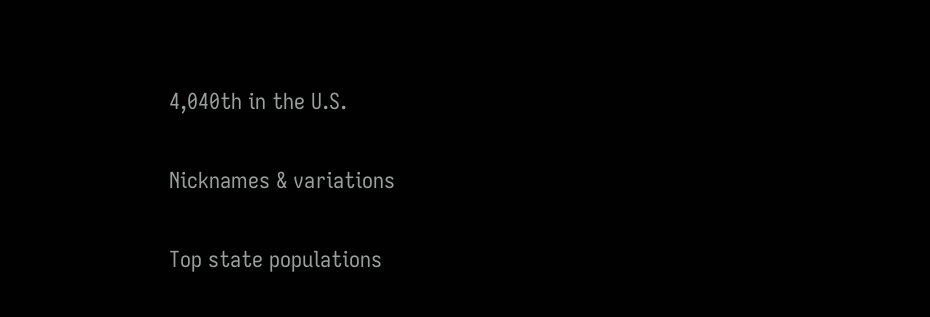4,040th in the U.S.

Nicknames & variations

Top state populations